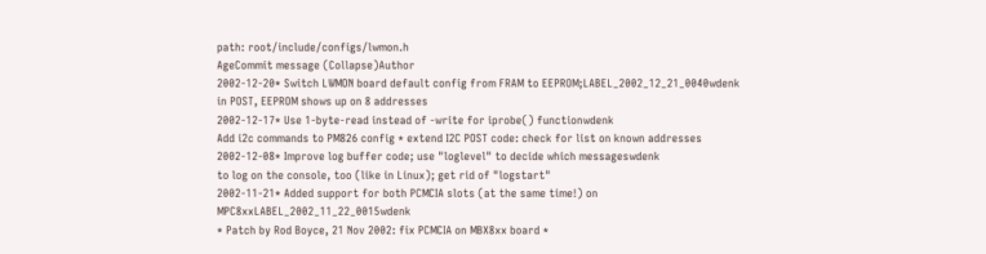path: root/include/configs/lwmon.h
AgeCommit message (Collapse)Author
2002-12-20* Switch LWMON board default config from FRAM to EEPROM;LABEL_2002_12_21_0040wdenk
in POST, EEPROM shows up on 8 addresses
2002-12-17* Use 1-byte-read instead of -write for iprobe() functionwdenk
Add i2c commands to PM826 config * extend I2C POST code: check for list on known addresses
2002-12-08* Improve log buffer code; use "loglevel" to decide which messageswdenk
to log on the console, too (like in Linux); get rid of "logstart"
2002-11-21* Added support for both PCMCIA slots (at the same time!) on MPC8xxLABEL_2002_11_22_0015wdenk
* Patch by Rod Boyce, 21 Nov 2002: fix PCMCIA on MBX8xx board *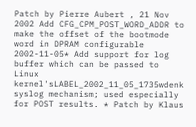Patch by Pierre Aubert , 21 Nov 2002 Add CFG_CPM_POST_WORD_ADDR to make the offset of the bootmode word in DPRAM configurable
2002-11-05* Add support for log buffer which can be passed to Linux kernel'sLABEL_2002_11_05_1735wdenk
syslog mechanism; used especially for POST results. * Patch by Klaus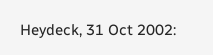Heydeck, 31 Oct 2002: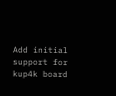Add initial support for kup4k board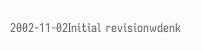2002-11-02Initial revisionwdenk